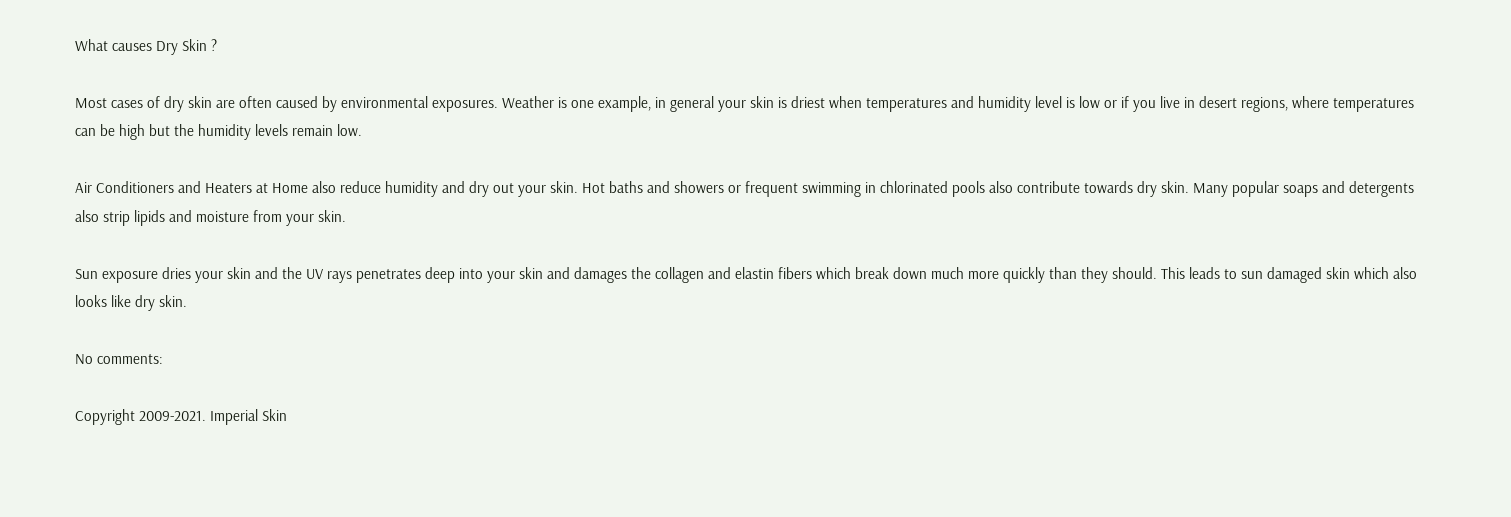What causes Dry Skin ?

Most cases of dry skin are often caused by environmental exposures. Weather is one example, in general your skin is driest when temperatures and humidity level is low or if you live in desert regions, where temperatures can be high but the humidity levels remain low.

Air Conditioners and Heaters at Home also reduce humidity and dry out your skin. Hot baths and showers or frequent swimming in chlorinated pools also contribute towards dry skin. Many popular soaps and detergents also strip lipids and moisture from your skin.

Sun exposure dries your skin and the UV rays penetrates deep into your skin and damages the collagen and elastin fibers which break down much more quickly than they should. This leads to sun damaged skin which also looks like dry skin.

No comments:

Copyright 2009-2021. Imperial Skin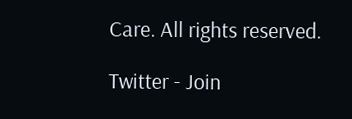Care. All rights reserved.

Twitter - Join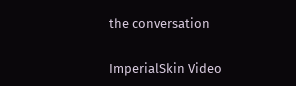the conversation

ImperialSkin Video